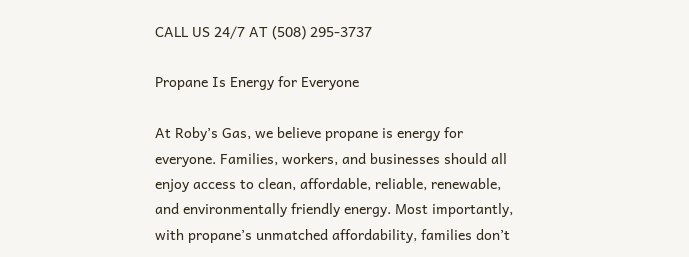CALL US 24/7 AT (508) 295-3737

Propane Is Energy for Everyone

At Roby’s Gas, we believe propane is energy for everyone. Families, workers, and businesses should all enjoy access to clean, affordable, reliable, renewable, and environmentally friendly energy. Most importantly, with propane’s unmatched affordability, families don’t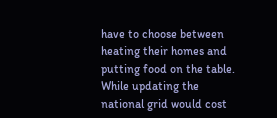have to choose between heating their homes and putting food on the table. While updating the national grid would cost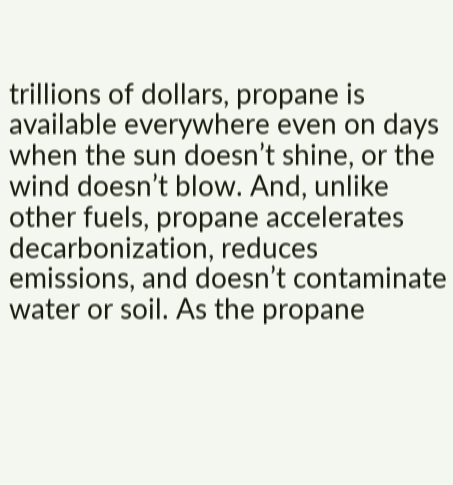trillions of dollars, propane is available everywhere even on days when the sun doesn’t shine, or the wind doesn’t blow. And, unlike other fuels, propane accelerates decarbonization, reduces emissions, and doesn’t contaminate water or soil. As the propane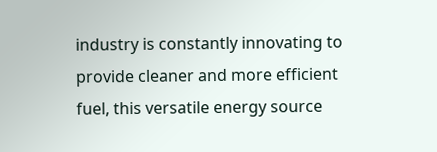industry is constantly innovating to provide cleaner and more efficient fuel, this versatile energy source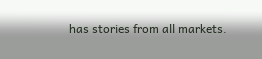has stories from all markets.